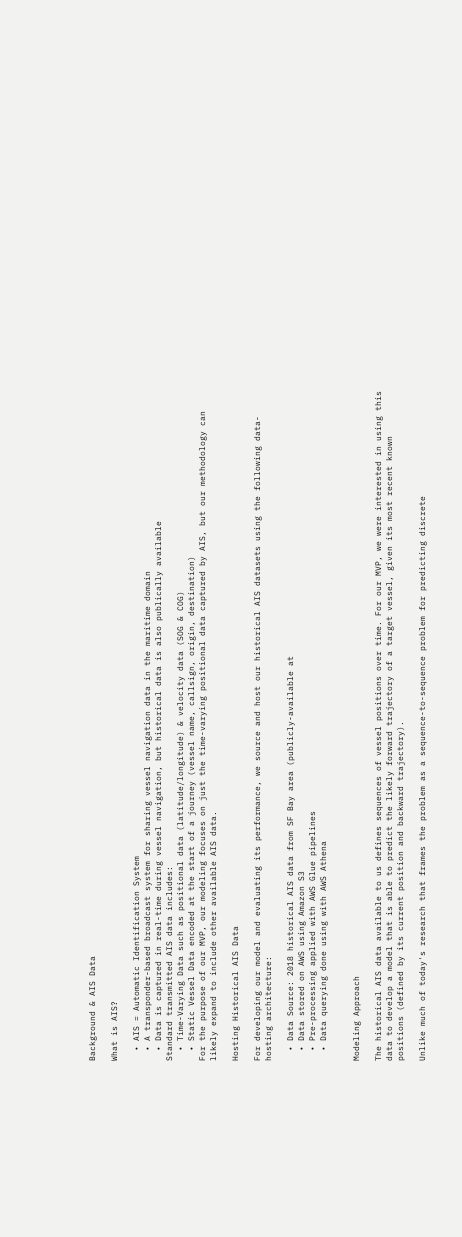Background & AIS Data

What is AIS?

  • AIS = Automatic Identification System
  • A transponder-based broadcast system for sharing vessel navigation data in the maritime domain
  • Data is captured in real-time during vessel navigation, but historical data is also publically available
Standard transmitted AIS data includes:
  • Time-Varying Data such as positional data (latitude/longitude) & velocity data (SOG & COG)
  • Static Vessel Data encoded at the start of a journey (vessel name, callsign, origin, destination)
For the purpose of our MVP, our modeling focuses on just the time-varying positional data captured by AIS, but our methodology can likely expand to include other available AIS data.

Hosting Historical AIS Data

For developing our model and evaluating its performance, we source and host our historical AIS datasets using the following data-hosting architecture:

  • Data Source: 2018 historical AIS data from SF Bay area (publicly-available at
  • Data stored on AWS using Amazon S3
  • Pre-processing applied with AWS Glue pipelines
  • Data querying done using with AWS Athena


Modeling Approach

The historical AIS data available to us defines sequences of vessel positions over time. For our MVP, we were interested in using this data to develop a model that is able to predict the likely forward trajectory of a target vessel, given its most recent known positions (defined by its current position and backward trajectory).

Unlike much of today's research that frames the problem as a sequence-to-sequence problem for predicting discrete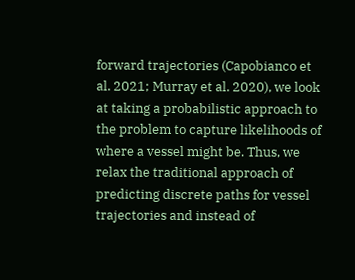forward trajectories (Capobianco et al. 2021; Murray et al. 2020), we look at taking a probabilistic approach to the problem to capture likelihoods of where a vessel might be. Thus, we relax the traditional approach of predicting discrete paths for vessel trajectories and instead of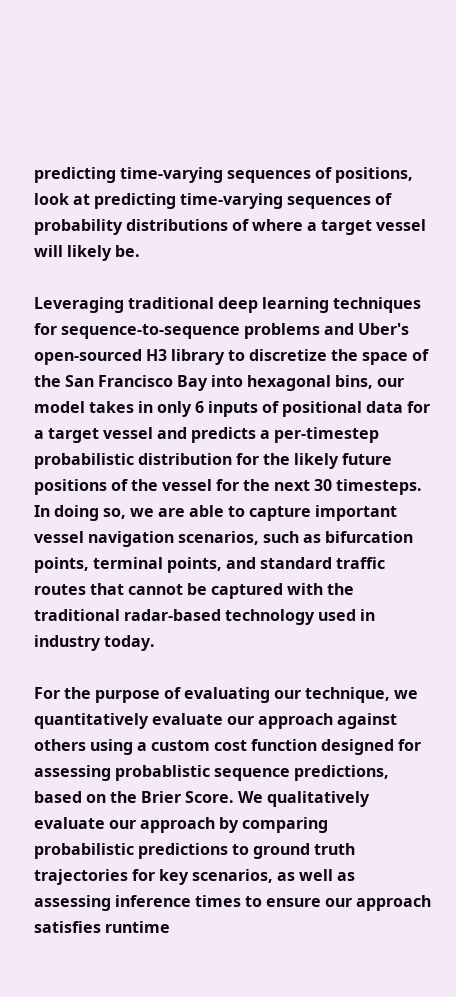predicting time-varying sequences of positions, look at predicting time-varying sequences of probability distributions of where a target vessel will likely be.

Leveraging traditional deep learning techniques for sequence-to-sequence problems and Uber's open-sourced H3 library to discretize the space of the San Francisco Bay into hexagonal bins, our model takes in only 6 inputs of positional data for a target vessel and predicts a per-timestep probabilistic distribution for the likely future positions of the vessel for the next 30 timesteps. In doing so, we are able to capture important vessel navigation scenarios, such as bifurcation points, terminal points, and standard traffic routes that cannot be captured with the traditional radar-based technology used in industry today.

For the purpose of evaluating our technique, we quantitatively evaluate our approach against others using a custom cost function designed for assessing probablistic sequence predictions, based on the Brier Score. We qualitatively evaluate our approach by comparing probabilistic predictions to ground truth trajectories for key scenarios, as well as assessing inference times to ensure our approach satisfies runtime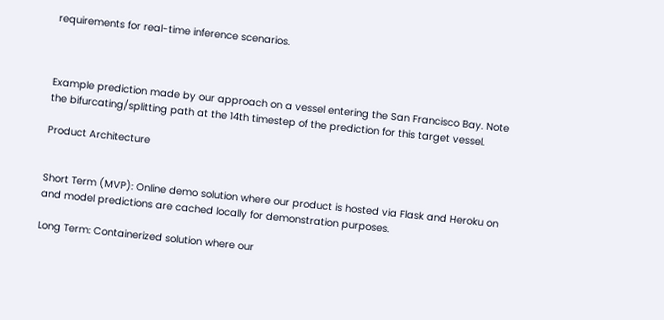requirements for real-time inference scenarios.



Example prediction made by our approach on a vessel entering the San Francisco Bay. Note the bifurcating/splitting path at the 14th timestep of the prediction for this target vessel.

Product Architecture


Short Term (MVP): Online demo solution where our product is hosted via Flask and Heroku on and model predictions are cached locally for demonstration purposes.

Long Term: Containerized solution where our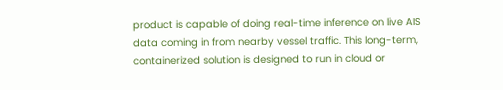product is capable of doing real-time inference on live AIS data coming in from nearby vessel traffic. This long-term, containerized solution is designed to run in cloud or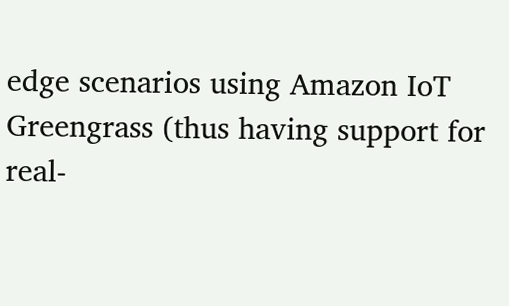edge scenarios using Amazon IoT Greengrass (thus having support for real-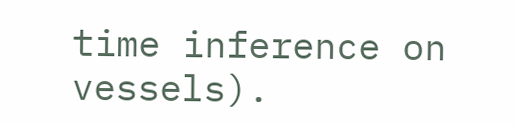time inference on vessels).